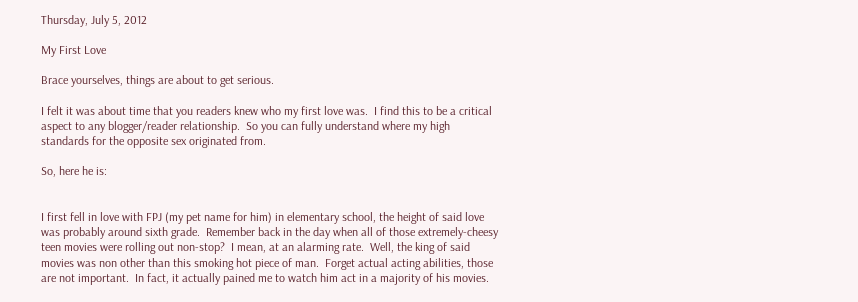Thursday, July 5, 2012

My First Love

Brace yourselves, things are about to get serious.

I felt it was about time that you readers knew who my first love was.  I find this to be a critical aspect to any blogger/reader relationship.  So you can fully understand where my high standards for the opposite sex originated from.

So, here he is:


I first fell in love with FPJ (my pet name for him) in elementary school, the height of said love was probably around sixth grade.  Remember back in the day when all of those extremely-cheesy teen movies were rolling out non-stop?  I mean, at an alarming rate.  Well, the king of said movies was non other than this smoking hot piece of man.  Forget actual acting abilities, those are not important.  In fact, it actually pained me to watch him act in a majority of his movies.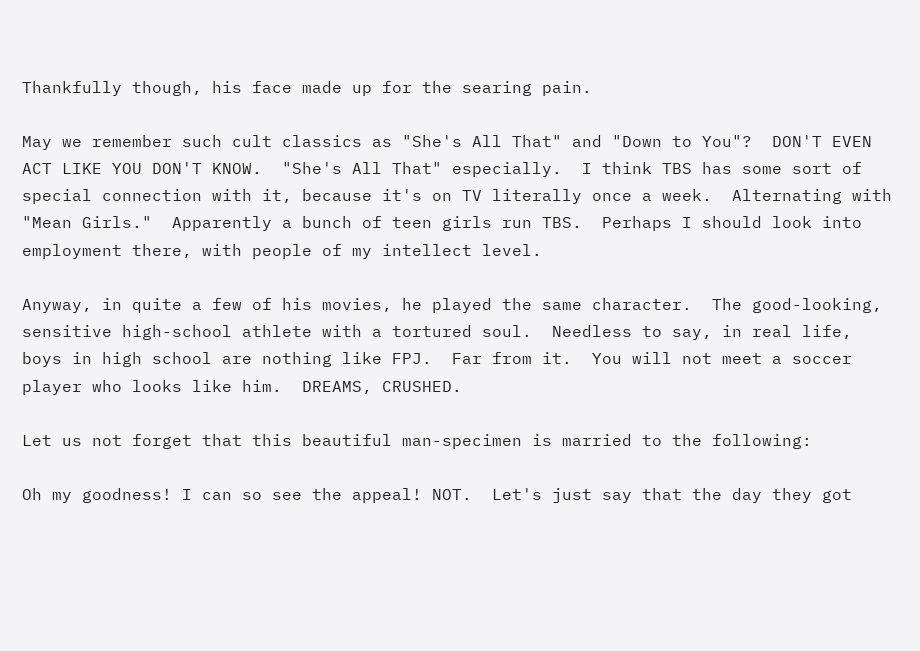Thankfully though, his face made up for the searing pain.

May we remember such cult classics as "She's All That" and "Down to You"?  DON'T EVEN ACT LIKE YOU DON'T KNOW.  "She's All That" especially.  I think TBS has some sort of special connection with it, because it's on TV literally once a week.  Alternating with "Mean Girls."  Apparently a bunch of teen girls run TBS.  Perhaps I should look into employment there, with people of my intellect level.

Anyway, in quite a few of his movies, he played the same character.  The good-looking, sensitive high-school athlete with a tortured soul.  Needless to say, in real life, boys in high school are nothing like FPJ.  Far from it.  You will not meet a soccer player who looks like him.  DREAMS, CRUSHED.

Let us not forget that this beautiful man-specimen is married to the following:

Oh my goodness! I can so see the appeal! NOT.  Let's just say that the day they got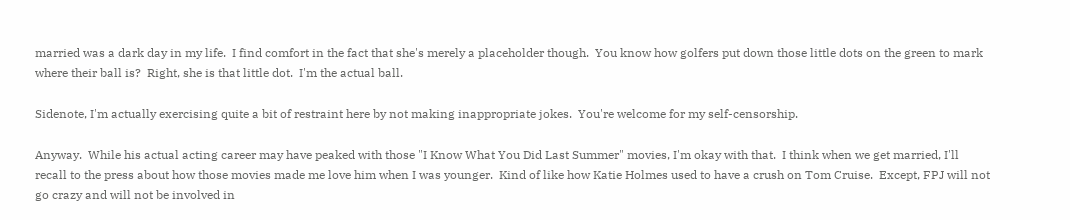married was a dark day in my life.  I find comfort in the fact that she's merely a placeholder though.  You know how golfers put down those little dots on the green to mark where their ball is?  Right, she is that little dot.  I'm the actual ball.

Sidenote, I'm actually exercising quite a bit of restraint here by not making inappropriate jokes.  You're welcome for my self-censorship.

Anyway.  While his actual acting career may have peaked with those "I Know What You Did Last Summer" movies, I'm okay with that.  I think when we get married, I'll recall to the press about how those movies made me love him when I was younger.  Kind of like how Katie Holmes used to have a crush on Tom Cruise.  Except, FPJ will not go crazy and will not be involved in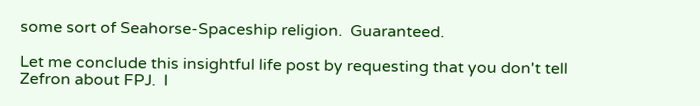some sort of Seahorse-Spaceship religion.  Guaranteed.

Let me conclude this insightful life post by requesting that you don't tell Zefron about FPJ.  I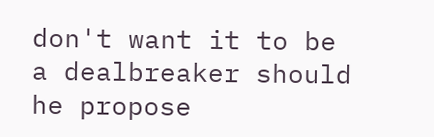don't want it to be a dealbreaker should he propose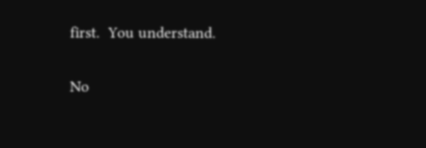first.  You understand.

No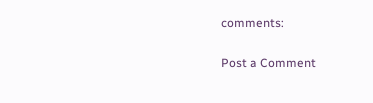comments:

Post a Comment